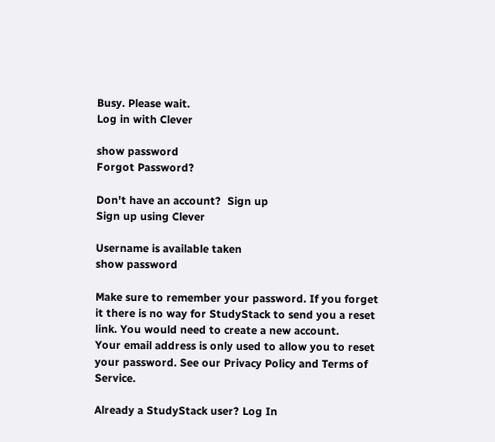Busy. Please wait.
Log in with Clever

show password
Forgot Password?

Don't have an account?  Sign up
Sign up using Clever

Username is available taken
show password

Make sure to remember your password. If you forget it there is no way for StudyStack to send you a reset link. You would need to create a new account.
Your email address is only used to allow you to reset your password. See our Privacy Policy and Terms of Service.

Already a StudyStack user? Log In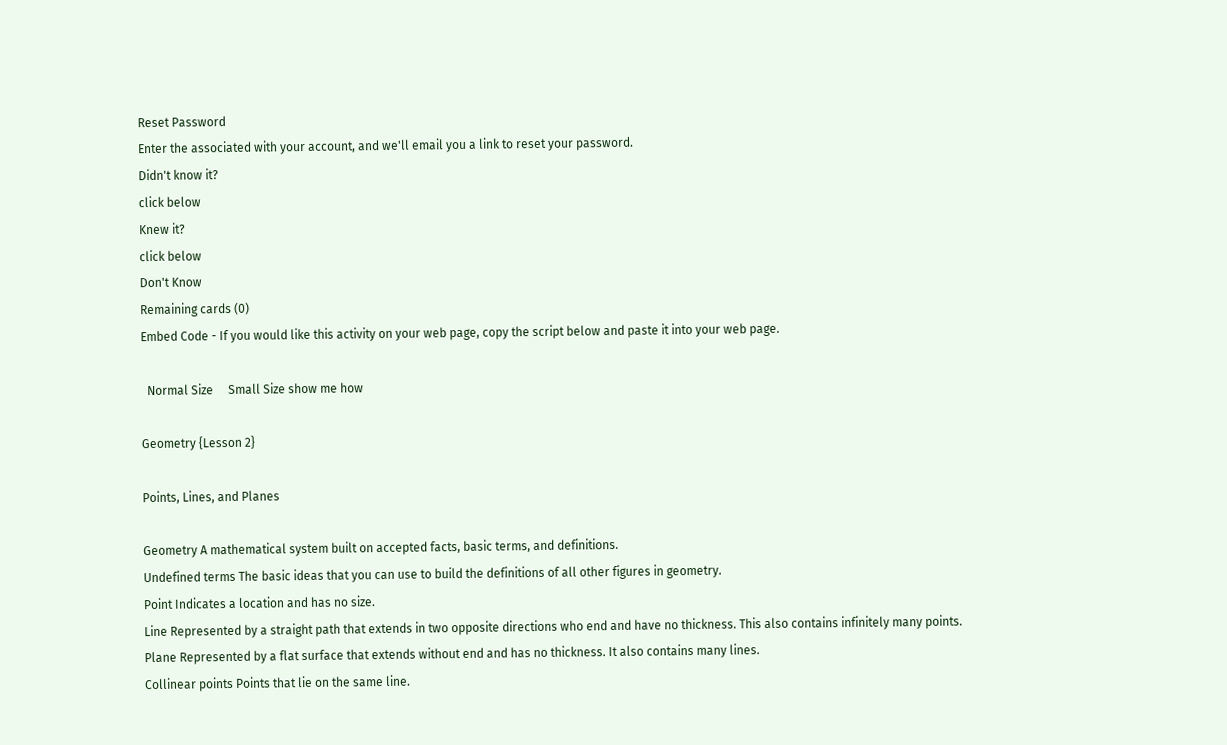Reset Password
Enter the associated with your account, and we'll email you a link to reset your password.
Didn't know it?
click below
Knew it?
click below
Don't Know
Remaining cards (0)
Embed Code - If you would like this activity on your web page, copy the script below and paste it into your web page.

  Normal Size     Small Size show me how

Geometry {Lesson 2}

Points, Lines, and Planes

Geometry A mathematical system built on accepted facts, basic terms, and definitions.
Undefined terms The basic ideas that you can use to build the definitions of all other figures in geometry.
Point Indicates a location and has no size.
Line Represented by a straight path that extends in two opposite directions who end and have no thickness. This also contains infinitely many points.
Plane Represented by a flat surface that extends without end and has no thickness. It also contains many lines.
Collinear points Points that lie on the same line.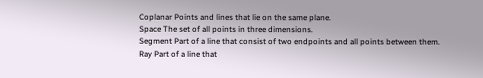Coplanar Points and lines that lie on the same plane.
Space The set of all points in three dimensions.
Segment Part of a line that consist of two endpoints and all points between them.
Ray Part of a line that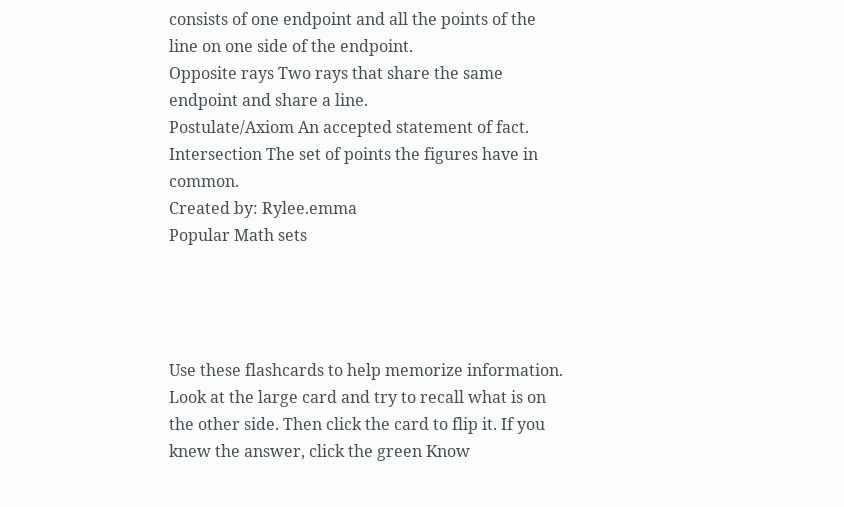consists of one endpoint and all the points of the line on one side of the endpoint.
Opposite rays Two rays that share the same endpoint and share a line.
Postulate/Axiom An accepted statement of fact.
Intersection The set of points the figures have in common.
Created by: Rylee.emma
Popular Math sets




Use these flashcards to help memorize information. Look at the large card and try to recall what is on the other side. Then click the card to flip it. If you knew the answer, click the green Know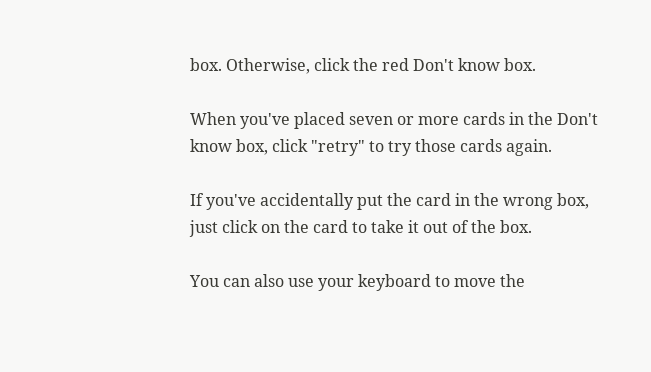box. Otherwise, click the red Don't know box.

When you've placed seven or more cards in the Don't know box, click "retry" to try those cards again.

If you've accidentally put the card in the wrong box, just click on the card to take it out of the box.

You can also use your keyboard to move the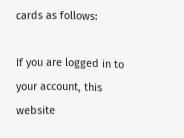cards as follows:

If you are logged in to your account, this website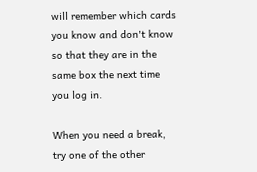will remember which cards you know and don't know so that they are in the same box the next time you log in.

When you need a break, try one of the other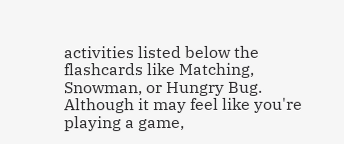activities listed below the flashcards like Matching, Snowman, or Hungry Bug. Although it may feel like you're playing a game,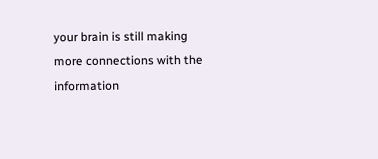your brain is still making more connections with the information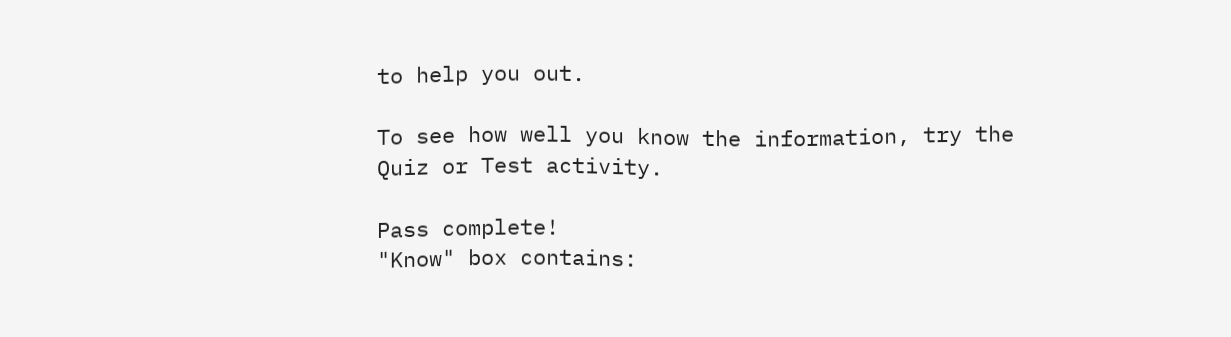to help you out.

To see how well you know the information, try the Quiz or Test activity.

Pass complete!
"Know" box contains: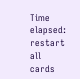Time elapsed:
restart all cards